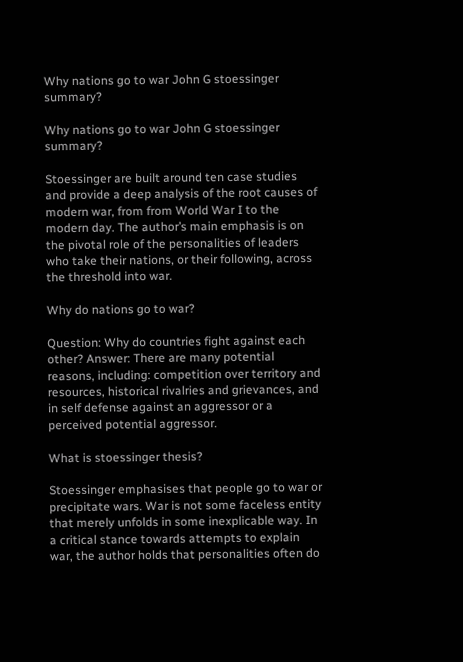Why nations go to war John G stoessinger summary?

Why nations go to war John G stoessinger summary?

Stoessinger are built around ten case studies and provide a deep analysis of the root causes of modern war, from from World War I to the modern day. The author’s main emphasis is on the pivotal role of the personalities of leaders who take their nations, or their following, across the threshold into war.

Why do nations go to war?

Question: Why do countries fight against each other? Answer: There are many potential reasons, including: competition over territory and resources, historical rivalries and grievances, and in self defense against an aggressor or a perceived potential aggressor.

What is stoessinger thesis?

Stoessinger emphasises that people go to war or precipitate wars. War is not some faceless entity that merely unfolds in some inexplicable way. In a critical stance towards attempts to explain war, the author holds that personalities often do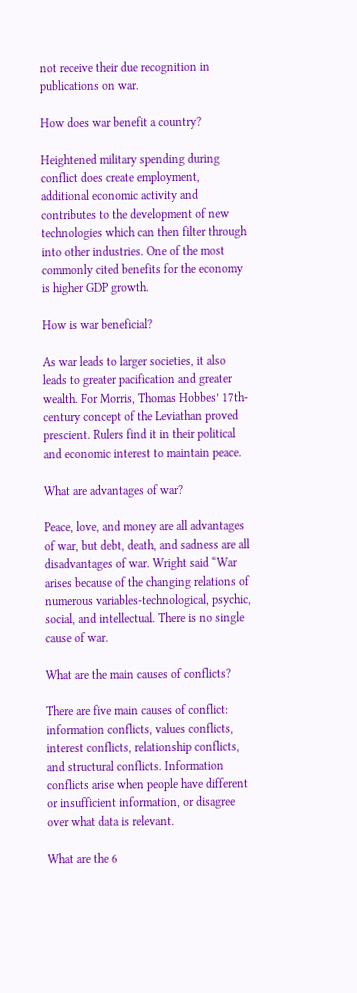not receive their due recognition in publications on war.

How does war benefit a country?

Heightened military spending during conflict does create employment, additional economic activity and contributes to the development of new technologies which can then filter through into other industries. One of the most commonly cited benefits for the economy is higher GDP growth.

How is war beneficial?

As war leads to larger societies, it also leads to greater pacification and greater wealth. For Morris, Thomas Hobbes’ 17th-century concept of the Leviathan proved prescient. Rulers find it in their political and economic interest to maintain peace.

What are advantages of war?

Peace, love, and money are all advantages of war, but debt, death, and sadness are all disadvantages of war. Wright said “War arises because of the changing relations of numerous variables-technological, psychic, social, and intellectual. There is no single cause of war.

What are the main causes of conflicts?

There are five main causes of conflict: information conflicts, values conflicts, interest conflicts, relationship conflicts, and structural conflicts. Information conflicts arise when people have different or insufficient information, or disagree over what data is relevant.

What are the 6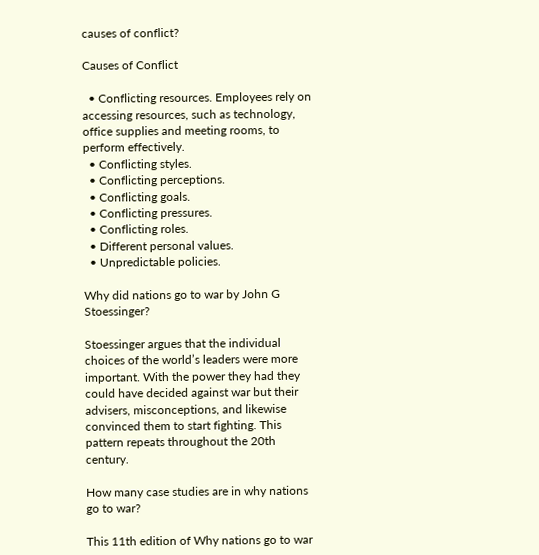causes of conflict?

Causes of Conflict

  • Conflicting resources. Employees rely on accessing resources, such as technology, office supplies and meeting rooms, to perform effectively.
  • Conflicting styles.
  • Conflicting perceptions.
  • Conflicting goals.
  • Conflicting pressures.
  • Conflicting roles.
  • Different personal values.
  • Unpredictable policies.

Why did nations go to war by John G Stoessinger?

Stoessinger argues that the individual choices of the world’s leaders were more important. With the power they had they could have decided against war but their advisers, misconceptions, and likewise convinced them to start fighting. This pattern repeats throughout the 20th century.

How many case studies are in why nations go to war?

This 11th edition of Why nations go to war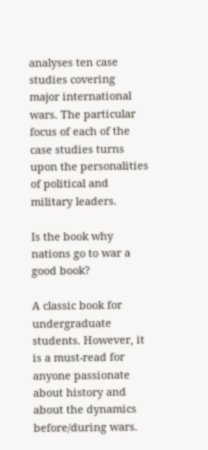analyses ten case studies covering major international wars. The particular focus of each of the case studies turns upon the personalities of political and military leaders.

Is the book why nations go to war a good book?

A classic book for undergraduate students. However, it is a must-read for anyone passionate about history and about the dynamics before/during wars.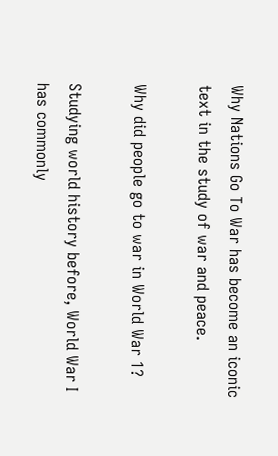Why Nations Go To War has become an iconic text in the study of war and peace.

Why did people go to war in World War 1?

Studying world history before, World War I has commonly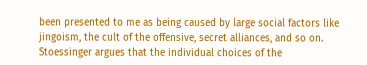been presented to me as being caused by large social factors like jingoism, the cult of the offensive, secret alliances, and so on. Stoessinger argues that the individual choices of the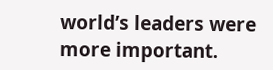world’s leaders were more important.